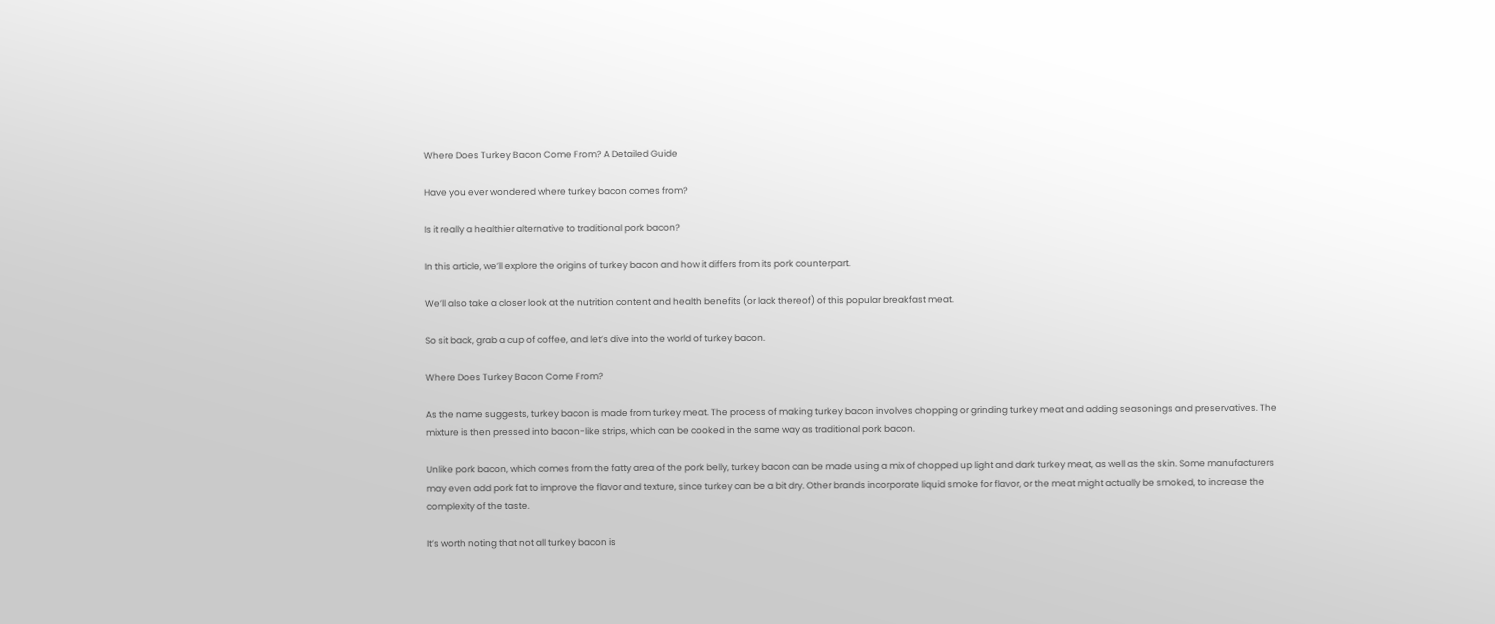Where Does Turkey Bacon Come From? A Detailed Guide

Have you ever wondered where turkey bacon comes from?

Is it really a healthier alternative to traditional pork bacon?

In this article, we’ll explore the origins of turkey bacon and how it differs from its pork counterpart.

We’ll also take a closer look at the nutrition content and health benefits (or lack thereof) of this popular breakfast meat.

So sit back, grab a cup of coffee, and let’s dive into the world of turkey bacon.

Where Does Turkey Bacon Come From?

As the name suggests, turkey bacon is made from turkey meat. The process of making turkey bacon involves chopping or grinding turkey meat and adding seasonings and preservatives. The mixture is then pressed into bacon-like strips, which can be cooked in the same way as traditional pork bacon.

Unlike pork bacon, which comes from the fatty area of the pork belly, turkey bacon can be made using a mix of chopped up light and dark turkey meat, as well as the skin. Some manufacturers may even add pork fat to improve the flavor and texture, since turkey can be a bit dry. Other brands incorporate liquid smoke for flavor, or the meat might actually be smoked, to increase the complexity of the taste.

It’s worth noting that not all turkey bacon is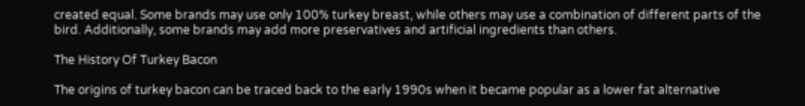created equal. Some brands may use only 100% turkey breast, while others may use a combination of different parts of the bird. Additionally, some brands may add more preservatives and artificial ingredients than others.

The History Of Turkey Bacon

The origins of turkey bacon can be traced back to the early 1990s when it became popular as a lower fat alternative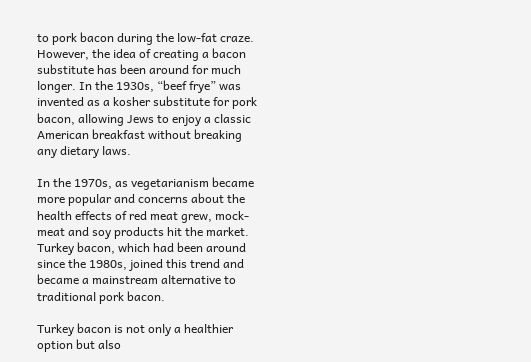to pork bacon during the low-fat craze. However, the idea of creating a bacon substitute has been around for much longer. In the 1930s, “beef frye” was invented as a kosher substitute for pork bacon, allowing Jews to enjoy a classic American breakfast without breaking any dietary laws.

In the 1970s, as vegetarianism became more popular and concerns about the health effects of red meat grew, mock-meat and soy products hit the market. Turkey bacon, which had been around since the 1980s, joined this trend and became a mainstream alternative to traditional pork bacon.

Turkey bacon is not only a healthier option but also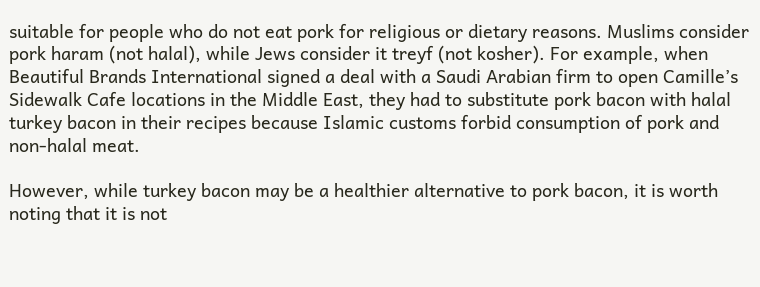suitable for people who do not eat pork for religious or dietary reasons. Muslims consider pork haram (not halal), while Jews consider it treyf (not kosher). For example, when Beautiful Brands International signed a deal with a Saudi Arabian firm to open Camille’s Sidewalk Cafe locations in the Middle East, they had to substitute pork bacon with halal turkey bacon in their recipes because Islamic customs forbid consumption of pork and non-halal meat.

However, while turkey bacon may be a healthier alternative to pork bacon, it is worth noting that it is not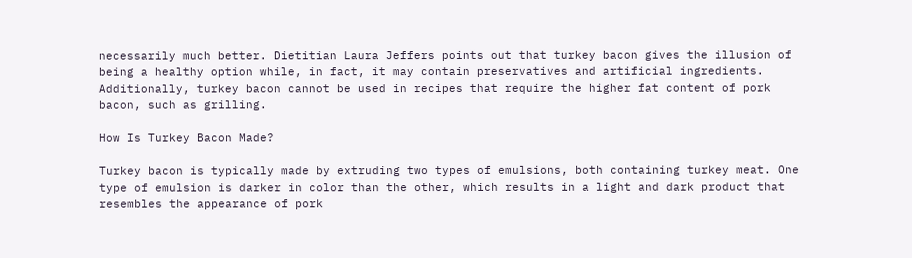necessarily much better. Dietitian Laura Jeffers points out that turkey bacon gives the illusion of being a healthy option while, in fact, it may contain preservatives and artificial ingredients. Additionally, turkey bacon cannot be used in recipes that require the higher fat content of pork bacon, such as grilling.

How Is Turkey Bacon Made?

Turkey bacon is typically made by extruding two types of emulsions, both containing turkey meat. One type of emulsion is darker in color than the other, which results in a light and dark product that resembles the appearance of pork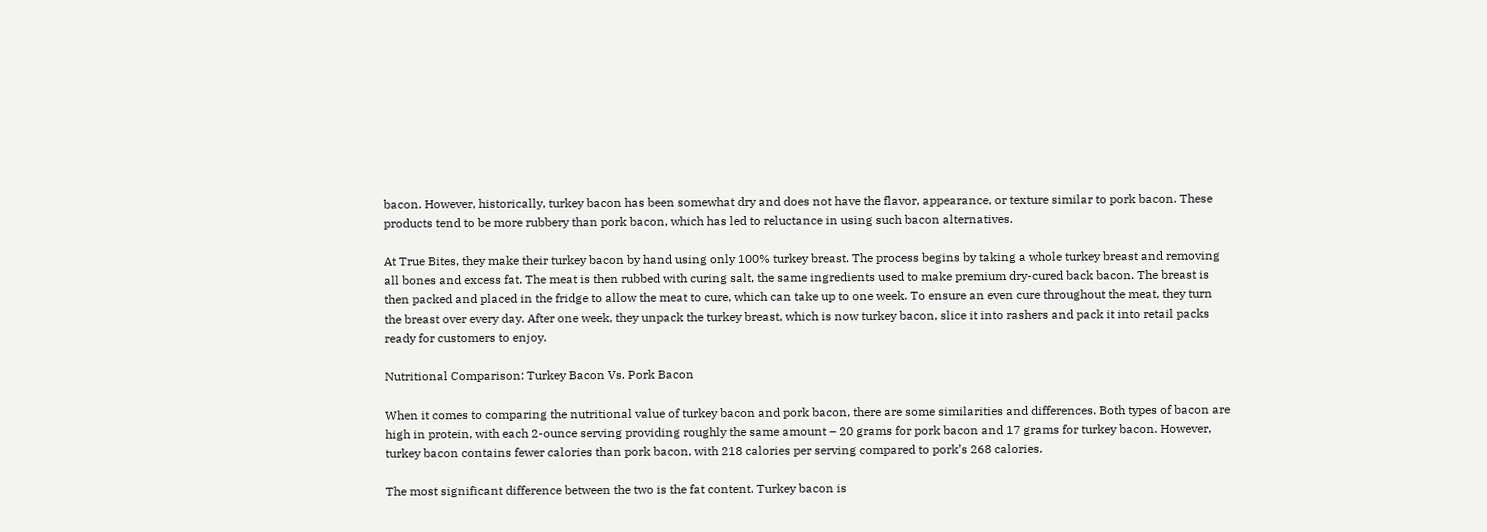bacon. However, historically, turkey bacon has been somewhat dry and does not have the flavor, appearance, or texture similar to pork bacon. These products tend to be more rubbery than pork bacon, which has led to reluctance in using such bacon alternatives.

At True Bites, they make their turkey bacon by hand using only 100% turkey breast. The process begins by taking a whole turkey breast and removing all bones and excess fat. The meat is then rubbed with curing salt, the same ingredients used to make premium dry-cured back bacon. The breast is then packed and placed in the fridge to allow the meat to cure, which can take up to one week. To ensure an even cure throughout the meat, they turn the breast over every day. After one week, they unpack the turkey breast, which is now turkey bacon, slice it into rashers and pack it into retail packs ready for customers to enjoy.

Nutritional Comparison: Turkey Bacon Vs. Pork Bacon

When it comes to comparing the nutritional value of turkey bacon and pork bacon, there are some similarities and differences. Both types of bacon are high in protein, with each 2-ounce serving providing roughly the same amount – 20 grams for pork bacon and 17 grams for turkey bacon. However, turkey bacon contains fewer calories than pork bacon, with 218 calories per serving compared to pork’s 268 calories.

The most significant difference between the two is the fat content. Turkey bacon is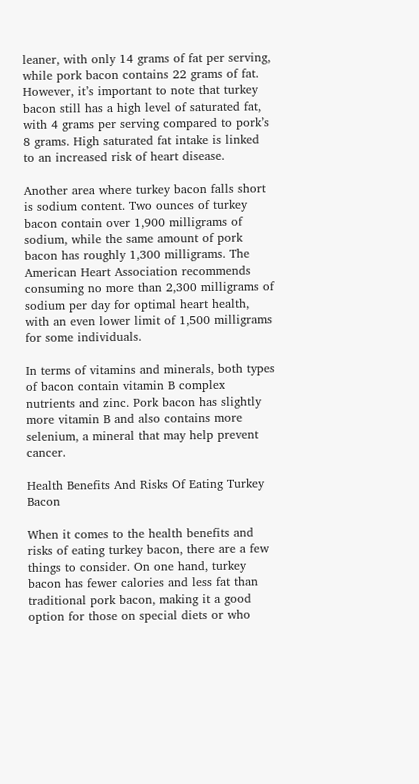leaner, with only 14 grams of fat per serving, while pork bacon contains 22 grams of fat. However, it’s important to note that turkey bacon still has a high level of saturated fat, with 4 grams per serving compared to pork’s 8 grams. High saturated fat intake is linked to an increased risk of heart disease.

Another area where turkey bacon falls short is sodium content. Two ounces of turkey bacon contain over 1,900 milligrams of sodium, while the same amount of pork bacon has roughly 1,300 milligrams. The American Heart Association recommends consuming no more than 2,300 milligrams of sodium per day for optimal heart health, with an even lower limit of 1,500 milligrams for some individuals.

In terms of vitamins and minerals, both types of bacon contain vitamin B complex nutrients and zinc. Pork bacon has slightly more vitamin B and also contains more selenium, a mineral that may help prevent cancer.

Health Benefits And Risks Of Eating Turkey Bacon

When it comes to the health benefits and risks of eating turkey bacon, there are a few things to consider. On one hand, turkey bacon has fewer calories and less fat than traditional pork bacon, making it a good option for those on special diets or who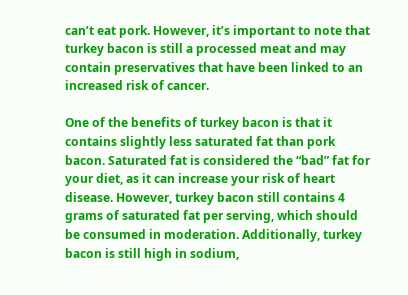can’t eat pork. However, it’s important to note that turkey bacon is still a processed meat and may contain preservatives that have been linked to an increased risk of cancer.

One of the benefits of turkey bacon is that it contains slightly less saturated fat than pork bacon. Saturated fat is considered the “bad” fat for your diet, as it can increase your risk of heart disease. However, turkey bacon still contains 4 grams of saturated fat per serving, which should be consumed in moderation. Additionally, turkey bacon is still high in sodium,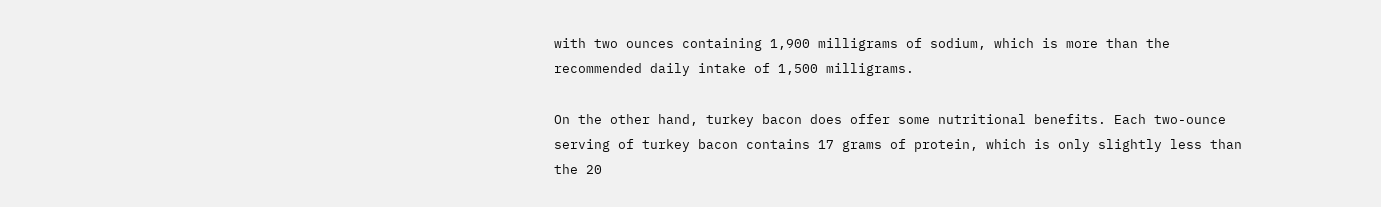with two ounces containing 1,900 milligrams of sodium, which is more than the recommended daily intake of 1,500 milligrams.

On the other hand, turkey bacon does offer some nutritional benefits. Each two-ounce serving of turkey bacon contains 17 grams of protein, which is only slightly less than the 20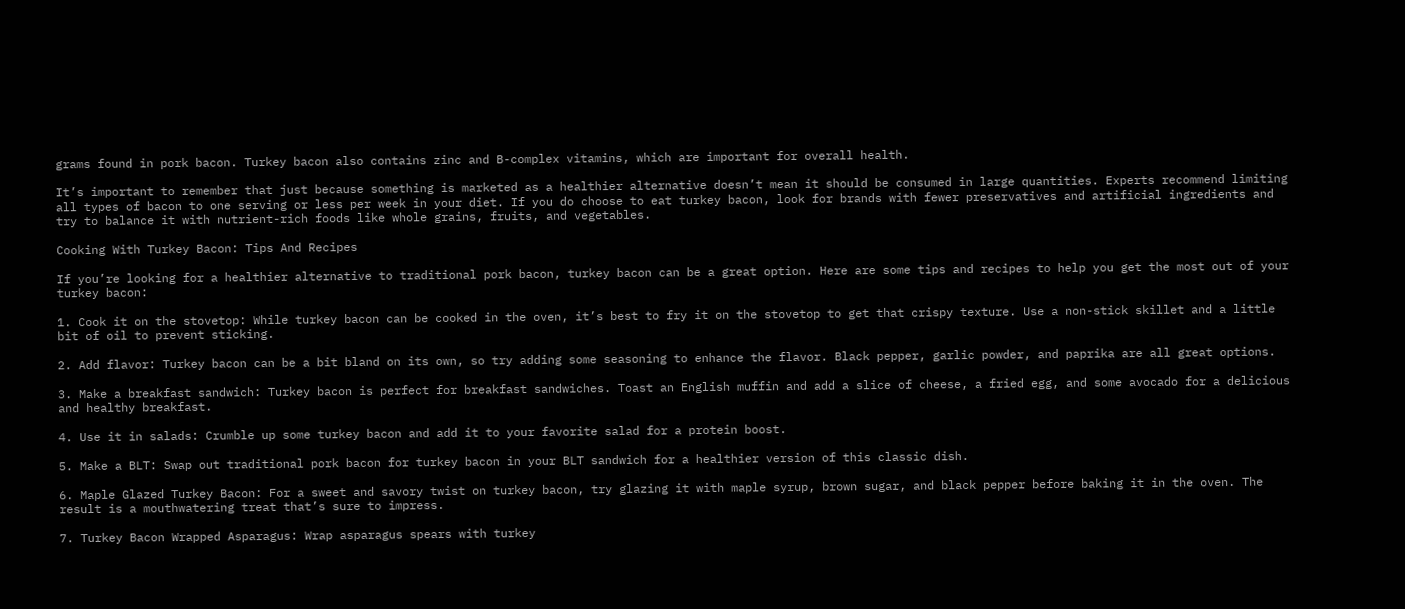grams found in pork bacon. Turkey bacon also contains zinc and B-complex vitamins, which are important for overall health.

It’s important to remember that just because something is marketed as a healthier alternative doesn’t mean it should be consumed in large quantities. Experts recommend limiting all types of bacon to one serving or less per week in your diet. If you do choose to eat turkey bacon, look for brands with fewer preservatives and artificial ingredients and try to balance it with nutrient-rich foods like whole grains, fruits, and vegetables.

Cooking With Turkey Bacon: Tips And Recipes

If you’re looking for a healthier alternative to traditional pork bacon, turkey bacon can be a great option. Here are some tips and recipes to help you get the most out of your turkey bacon:

1. Cook it on the stovetop: While turkey bacon can be cooked in the oven, it’s best to fry it on the stovetop to get that crispy texture. Use a non-stick skillet and a little bit of oil to prevent sticking.

2. Add flavor: Turkey bacon can be a bit bland on its own, so try adding some seasoning to enhance the flavor. Black pepper, garlic powder, and paprika are all great options.

3. Make a breakfast sandwich: Turkey bacon is perfect for breakfast sandwiches. Toast an English muffin and add a slice of cheese, a fried egg, and some avocado for a delicious and healthy breakfast.

4. Use it in salads: Crumble up some turkey bacon and add it to your favorite salad for a protein boost.

5. Make a BLT: Swap out traditional pork bacon for turkey bacon in your BLT sandwich for a healthier version of this classic dish.

6. Maple Glazed Turkey Bacon: For a sweet and savory twist on turkey bacon, try glazing it with maple syrup, brown sugar, and black pepper before baking it in the oven. The result is a mouthwatering treat that’s sure to impress.

7. Turkey Bacon Wrapped Asparagus: Wrap asparagus spears with turkey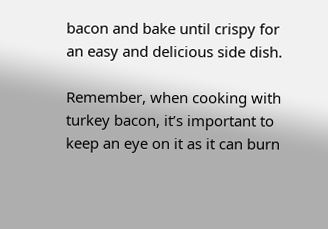bacon and bake until crispy for an easy and delicious side dish.

Remember, when cooking with turkey bacon, it’s important to keep an eye on it as it can burn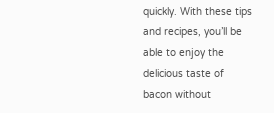quickly. With these tips and recipes, you’ll be able to enjoy the delicious taste of bacon without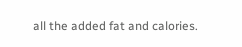all the added fat and calories.